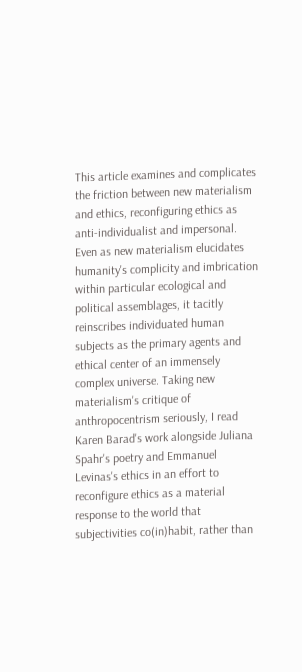This article examines and complicates the friction between new materialism and ethics, reconfiguring ethics as anti-individualist and impersonal. Even as new materialism elucidates humanity's complicity and imbrication within particular ecological and political assemblages, it tacitly reinscribes individuated human subjects as the primary agents and ethical center of an immensely complex universe. Taking new materialism's critique of anthropocentrism seriously, I read Karen Barad's work alongside Juliana Spahr's poetry and Emmanuel Levinas's ethics in an effort to reconfigure ethics as a material response to the world that subjectivities co(in)habit, rather than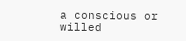a conscious or willed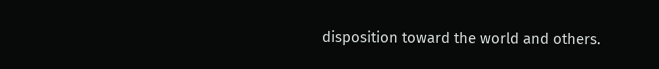disposition toward the world and others.